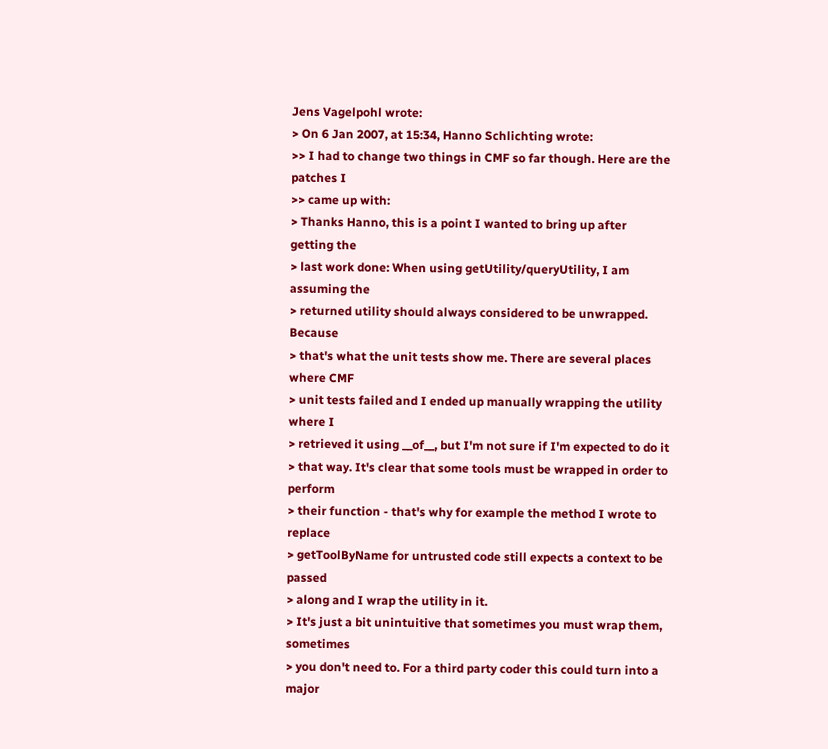Jens Vagelpohl wrote:
> On 6 Jan 2007, at 15:34, Hanno Schlichting wrote:
>> I had to change two things in CMF so far though. Here are the patches I
>> came up with:
> Thanks Hanno, this is a point I wanted to bring up after getting the
> last work done: When using getUtility/queryUtility, I am assuming the
> returned utility should always considered to be unwrapped. Because
> that's what the unit tests show me. There are several places where CMF
> unit tests failed and I ended up manually wrapping the utility where I
> retrieved it using __of__, but I'm not sure if I'm expected to do it
> that way. It's clear that some tools must be wrapped in order to perform
> their function - that's why for example the method I wrote to replace
> getToolByName for untrusted code still expects a context to be passed
> along and I wrap the utility in it.
> It's just a bit unintuitive that sometimes you must wrap them, sometimes
> you don't need to. For a third party coder this could turn into a major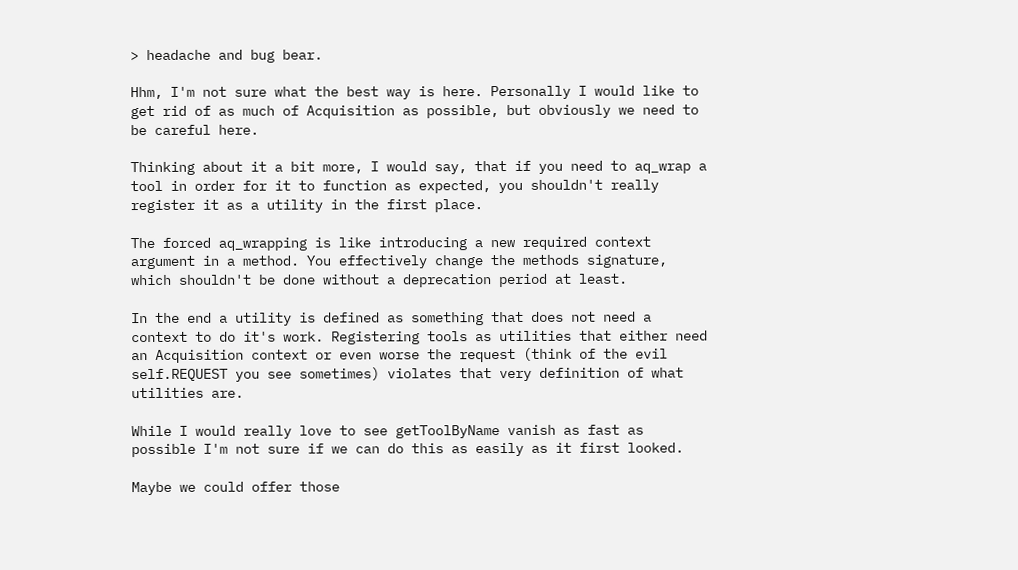> headache and bug bear.

Hhm, I'm not sure what the best way is here. Personally I would like to
get rid of as much of Acquisition as possible, but obviously we need to
be careful here.

Thinking about it a bit more, I would say, that if you need to aq_wrap a
tool in order for it to function as expected, you shouldn't really
register it as a utility in the first place.

The forced aq_wrapping is like introducing a new required context
argument in a method. You effectively change the methods signature,
which shouldn't be done without a deprecation period at least.

In the end a utility is defined as something that does not need a
context to do it's work. Registering tools as utilities that either need
an Acquisition context or even worse the request (think of the evil
self.REQUEST you see sometimes) violates that very definition of what
utilities are.

While I would really love to see getToolByName vanish as fast as
possible I'm not sure if we can do this as easily as it first looked.

Maybe we could offer those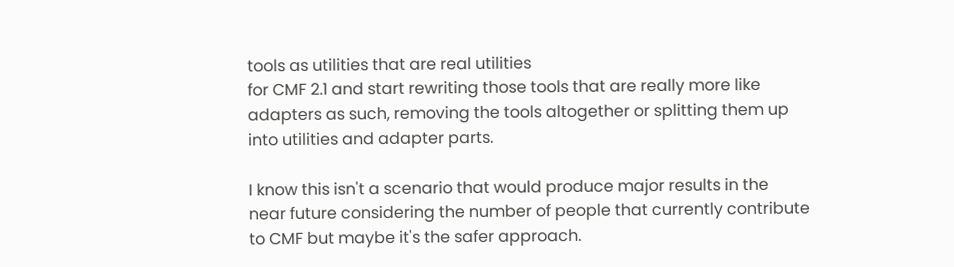tools as utilities that are real utilities
for CMF 2.1 and start rewriting those tools that are really more like
adapters as such, removing the tools altogether or splitting them up
into utilities and adapter parts.

I know this isn't a scenario that would produce major results in the
near future considering the number of people that currently contribute
to CMF but maybe it's the safer approach.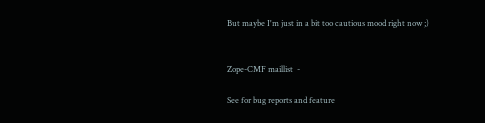But maybe I'm just in a bit too cautious mood right now ;)


Zope-CMF maillist  -

See for bug reports and feature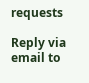requests

Reply via email to